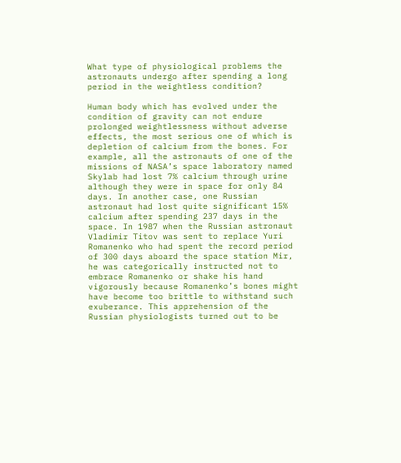What type of physiological problems the astronauts undergo after spending a long period in the weightless condition?

Human body which has evolved under the condition of gravity can not endure prolonged weightlessness without adverse effects, the most serious one of which is depletion of calcium from the bones. For example, all the astronauts of one of the missions of NASA’s space laboratory named Skylab had lost 7% calcium through urine although they were in space for only 84 days. In another case, one Russian astronaut had lost quite significant 15% calcium after spending 237 days in the space. In 1987 when the Russian astronaut Vladimir Titov was sent to replace Yuri Romanenko who had spent the record period of 300 days aboard the space station Mir, he was categorically instructed not to embrace Romanenko or shake his hand vigorously because Romanenko’s bones might have become too brittle to withstand such exuberance. This apprehension of the Russian physiologists turned out to be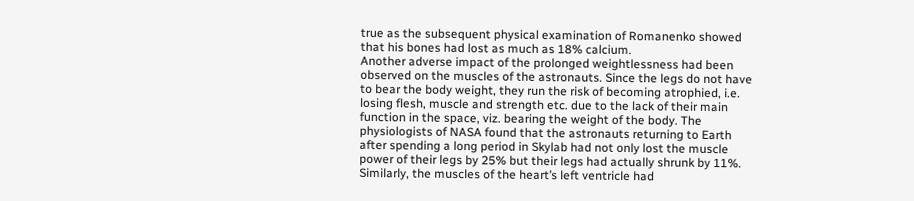true as the subsequent physical examination of Romanenko showed that his bones had lost as much as 18% calcium.
Another adverse impact of the prolonged weightlessness had been observed on the muscles of the astronauts. Since the legs do not have to bear the body weight, they run the risk of becoming atrophied, i.e. losing flesh, muscle and strength etc. due to the lack of their main function in the space, viz. bearing the weight of the body. The physiologists of NASA found that the astronauts returning to Earth after spending a long period in Skylab had not only lost the muscle power of their legs by 25% but their legs had actually shrunk by 11%. Similarly, the muscles of the heart’s left ventricle had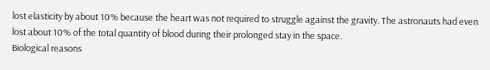lost elasticity by about 10% because the heart was not required to struggle against the gravity. The astronauts had even lost about 10% of the total quantity of blood during their prolonged stay in the space.
Biological reasons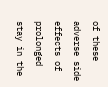of these adverse side effects of prolonged stay in the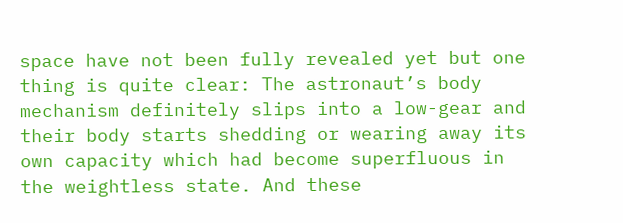space have not been fully revealed yet but one thing is quite clear: The astronaut’s body mechanism definitely slips into a low-gear and their body starts shedding or wearing away its own capacity which had become superfluous in the weightless state. And these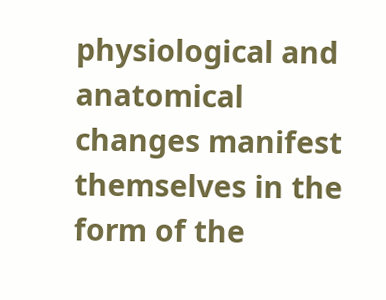physiological and anatomical changes manifest themselves in the form of the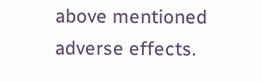above mentioned adverse effects.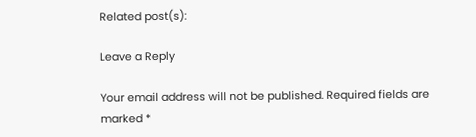Related post(s):

Leave a Reply

Your email address will not be published. Required fields are marked *